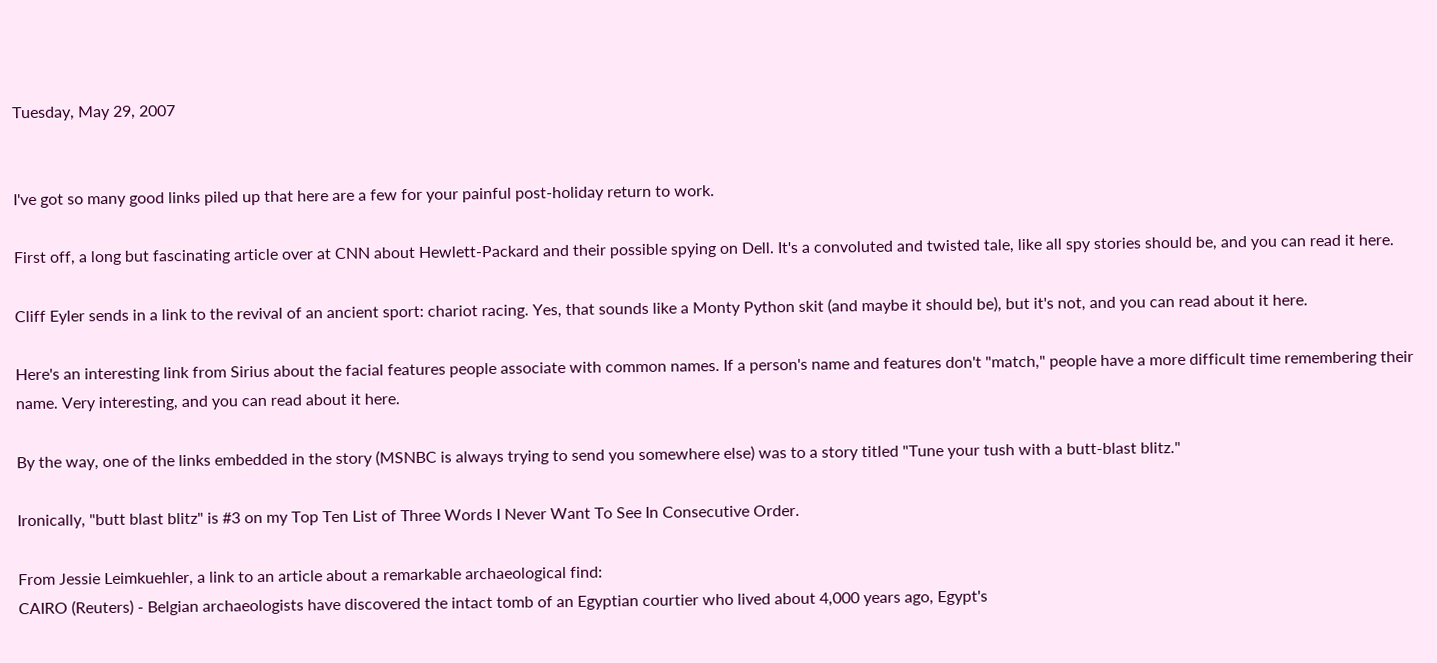Tuesday, May 29, 2007


I've got so many good links piled up that here are a few for your painful post-holiday return to work.

First off, a long but fascinating article over at CNN about Hewlett-Packard and their possible spying on Dell. It's a convoluted and twisted tale, like all spy stories should be, and you can read it here.

Cliff Eyler sends in a link to the revival of an ancient sport: chariot racing. Yes, that sounds like a Monty Python skit (and maybe it should be), but it's not, and you can read about it here.

Here's an interesting link from Sirius about the facial features people associate with common names. If a person's name and features don't "match," people have a more difficult time remembering their name. Very interesting, and you can read about it here.

By the way, one of the links embedded in the story (MSNBC is always trying to send you somewhere else) was to a story titled "Tune your tush with a butt-blast blitz."

Ironically, "butt blast blitz" is #3 on my Top Ten List of Three Words I Never Want To See In Consecutive Order.

From Jessie Leimkuehler, a link to an article about a remarkable archaeological find:
CAIRO (Reuters) - Belgian archaeologists have discovered the intact tomb of an Egyptian courtier who lived about 4,000 years ago, Egypt's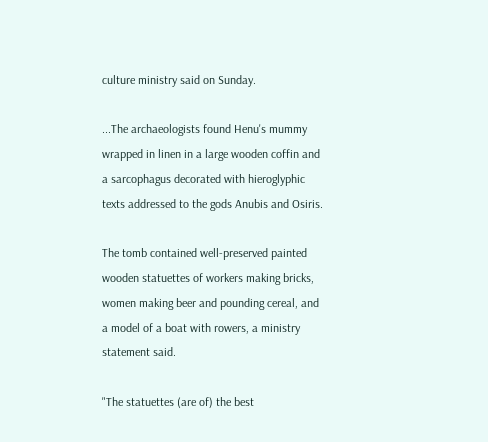culture ministry said on Sunday.

...The archaeologists found Henu's mummy wrapped in linen in a large wooden coffin and a sarcophagus decorated with hieroglyphic texts addressed to the gods Anubis and Osiris.

The tomb contained well-preserved painted wooden statuettes of workers making bricks, women making beer and pounding cereal, and a model of a boat with rowers, a ministry statement said.

"The statuettes (are of) the best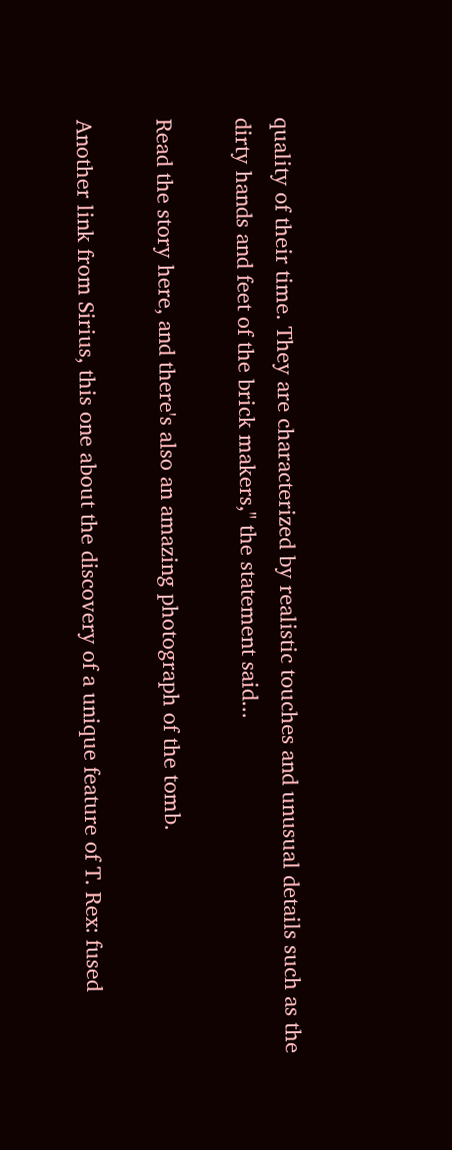quality of their time. They are characterized by realistic touches and unusual details such as the dirty hands and feet of the brick makers," the statement said...

Read the story here, and there's also an amazing photograph of the tomb.

Another link from Sirius, this one about the discovery of a unique feature of T. Rex: fused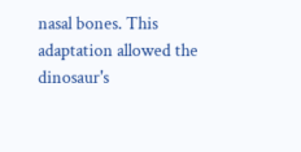nasal bones. This adaptation allowed the dinosaur's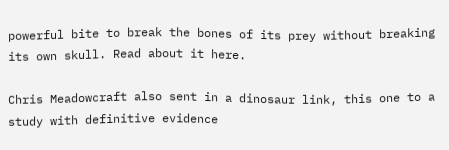powerful bite to break the bones of its prey without breaking its own skull. Read about it here.

Chris Meadowcraft also sent in a dinosaur link, this one to a study with definitive evidence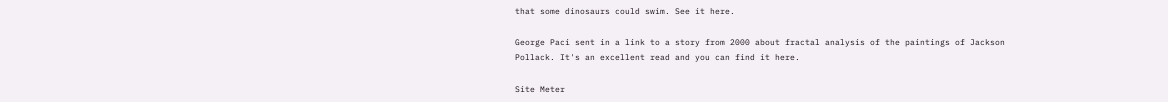that some dinosaurs could swim. See it here.

George Paci sent in a link to a story from 2000 about fractal analysis of the paintings of Jackson Pollack. It's an excellent read and you can find it here.

Site Meter